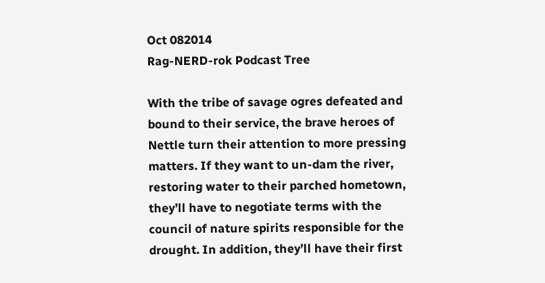Oct 082014
Rag-NERD-rok Podcast Tree

With the tribe of savage ogres defeated and bound to their service, the brave heroes of Nettle turn their attention to more pressing matters. If they want to un-dam the river, restoring water to their parched hometown, they’ll have to negotiate terms with the council of nature spirits responsible for the drought. In addition, they’ll have their first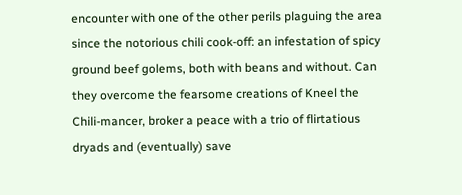encounter with one of the other perils plaguing the area since the notorious chili cook-off: an infestation of spicy ground beef golems, both with beans and without. Can they overcome the fearsome creations of Kneel the Chili-mancer, broker a peace with a trio of flirtatious dryads and (eventually) save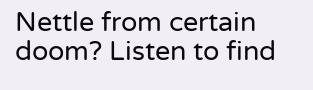Nettle from certain doom? Listen to find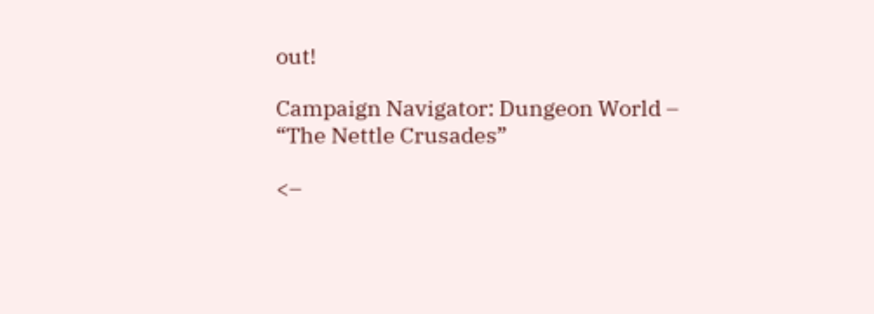out!

Campaign Navigator: Dungeon World – “The Nettle Crusades”

<–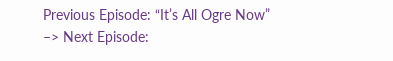Previous Episode: “It’s All Ogre Now”
–> Next Episode: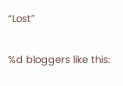“Lost”

%d bloggers like this: